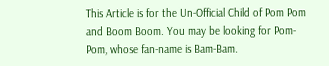This Article is for the Un-Official Child of Pom Pom and Boom Boom. You may be looking for Pom-Pom, whose fan-name is Bam-Bam.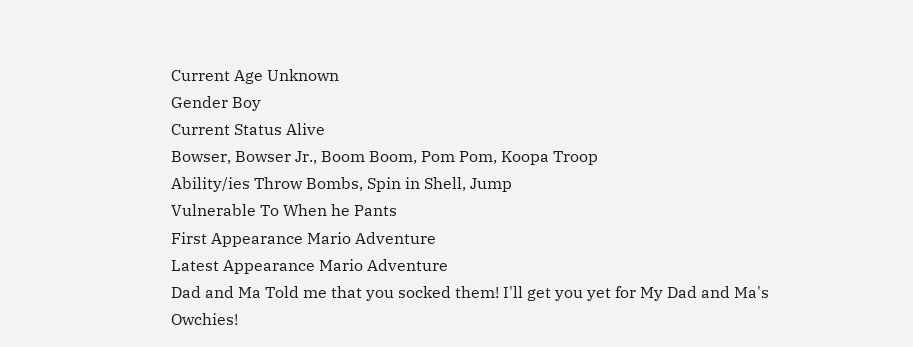Current Age Unknown
Gender Boy
Current Status Alive
Bowser, Bowser Jr., Boom Boom, Pom Pom, Koopa Troop
Ability/ies Throw Bombs, Spin in Shell, Jump
Vulnerable To When he Pants
First Appearance Mario Adventure
Latest Appearance Mario Adventure
Dad and Ma Told me that you socked them! I'll get you yet for My Dad and Ma's Owchies!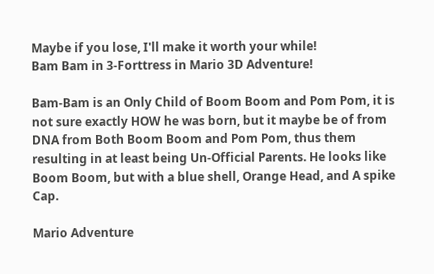Maybe if you lose, I'll make it worth your while!
Bam Bam in 3-Forttress in Mario 3D Adventure!

Bam-Bam is an Only Child of Boom Boom and Pom Pom, it is not sure exactly HOW he was born, but it maybe be of from DNA from Both Boom Boom and Pom Pom, thus them resulting in at least being Un-Official Parents. He looks like Boom Boom, but with a blue shell, Orange Head, and A spike Cap.

Mario Adventure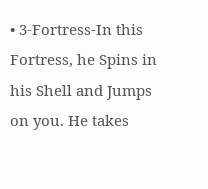• 3-Fortress-In this Fortress, he Spins in his Shell and Jumps on you. He takes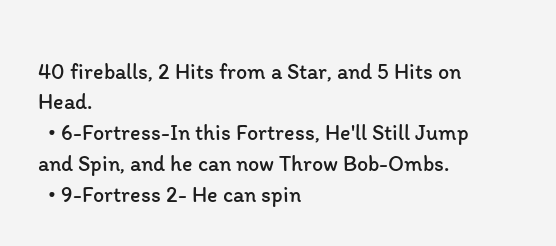40 fireballs, 2 Hits from a Star, and 5 Hits on Head.
  • 6-Fortress-In this Fortress, He'll Still Jump and Spin, and he can now Throw Bob-Ombs.
  • 9-Fortress 2- He can spin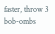faster, throw 3 bob-ombs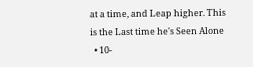at a time, and Leap higher. This is the Last time he's Seen Alone
  • 10-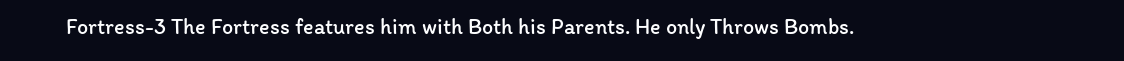Fortress-3 The Fortress features him with Both his Parents. He only Throws Bombs.